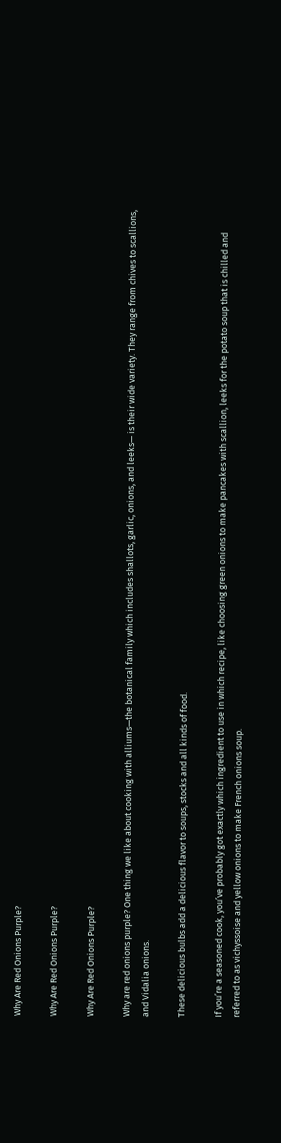Why Are Red Onions Purple?

Why Are Red Onions Purple?

Why Are Red Onions Purple?

Why are red onions purple? One thing we like about cooking with alliums—the botanical family which includes shallots, garlic, onions, and leeks— is their wide variety. They range from chives to scallions, and Vidalia onions.

These delicious bulbs add a delicious flavor to soups, stocks and all kinds of food.

If you’re a seasoned cook, you’ve probably got exactly which ingredient to use in which recipe, like choosing green onions to make pancakes with scallion, leeks for the potato soup that is chilled and referred to as vichyssoise and yellow onions to make French onions soup.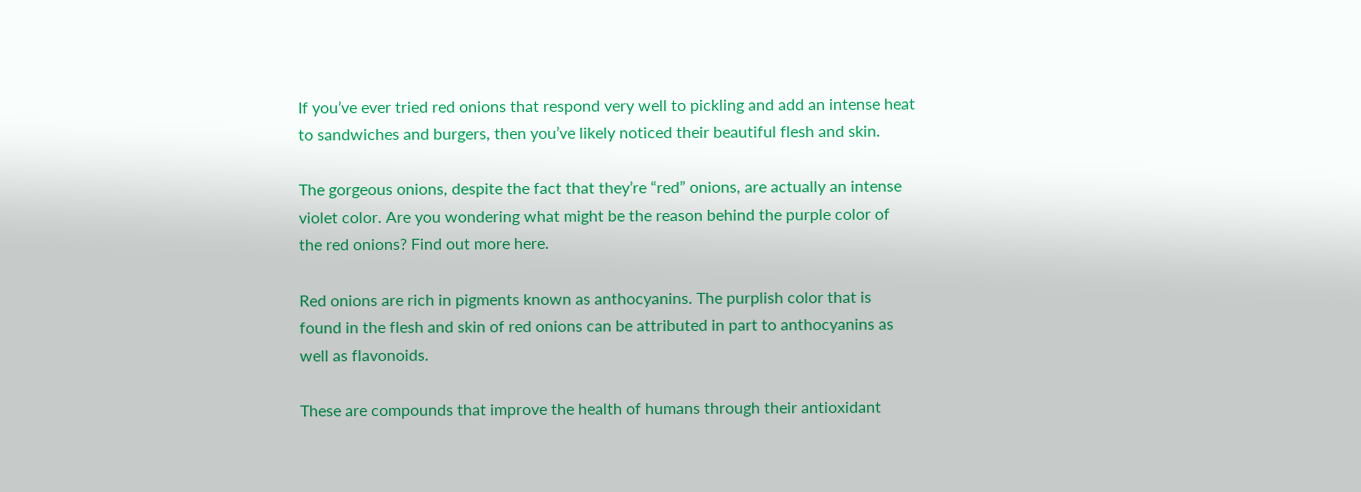If you’ve ever tried red onions that respond very well to pickling and add an intense heat to sandwiches and burgers, then you’ve likely noticed their beautiful flesh and skin.

The gorgeous onions, despite the fact that they’re “red” onions, are actually an intense violet color. Are you wondering what might be the reason behind the purple color of the red onions? Find out more here.

Red onions are rich in pigments known as anthocyanins. The purplish color that is found in the flesh and skin of red onions can be attributed in part to anthocyanins as well as flavonoids.

These are compounds that improve the health of humans through their antioxidant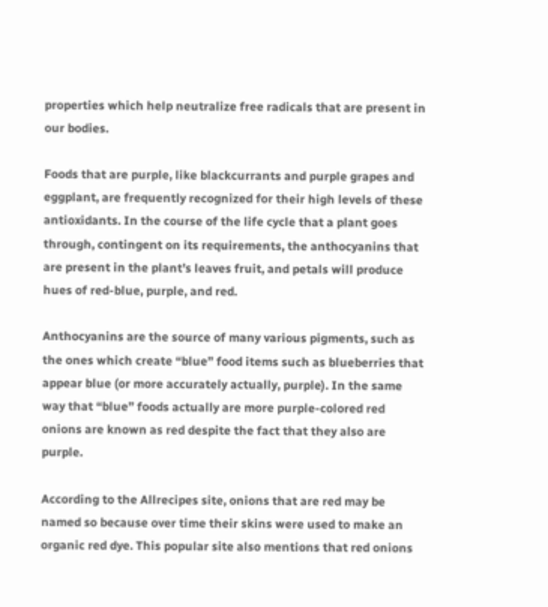properties which help neutralize free radicals that are present in our bodies.

Foods that are purple, like blackcurrants and purple grapes and eggplant, are frequently recognized for their high levels of these antioxidants. In the course of the life cycle that a plant goes through, contingent on its requirements, the anthocyanins that are present in the plant’s leaves fruit, and petals will produce hues of red-blue, purple, and red.

Anthocyanins are the source of many various pigments, such as the ones which create “blue” food items such as blueberries that appear blue (or more accurately actually, purple). In the same way that “blue” foods actually are more purple-colored red onions are known as red despite the fact that they also are purple.

According to the Allrecipes site, onions that are red may be named so because over time their skins were used to make an organic red dye. This popular site also mentions that red onions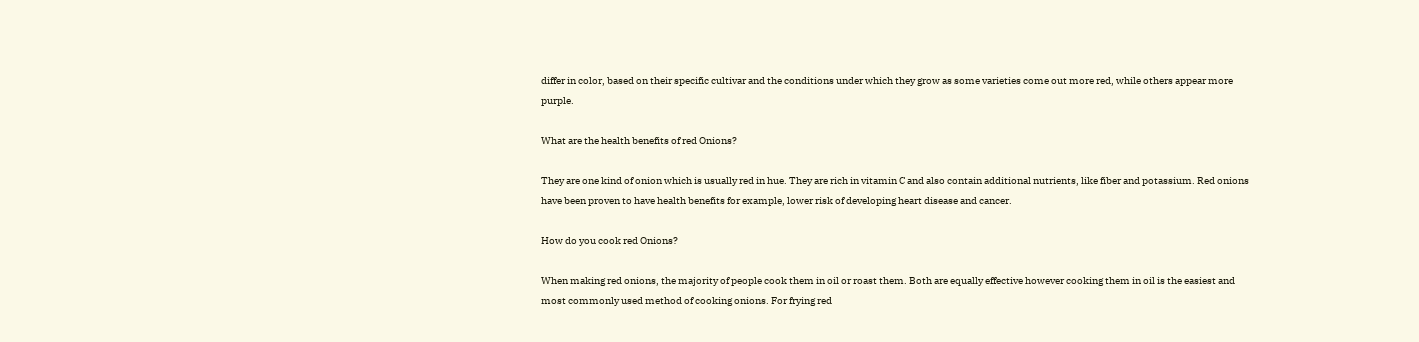differ in color, based on their specific cultivar and the conditions under which they grow as some varieties come out more red, while others appear more purple.

What are the health benefits of red Onions?

They are one kind of onion which is usually red in hue. They are rich in vitamin C and also contain additional nutrients, like fiber and potassium. Red onions have been proven to have health benefits for example, lower risk of developing heart disease and cancer.

How do you cook red Onions?

When making red onions, the majority of people cook them in oil or roast them. Both are equally effective however cooking them in oil is the easiest and most commonly used method of cooking onions. For frying red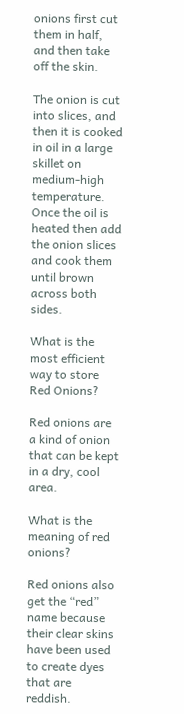onions first cut them in half, and then take off the skin.

The onion is cut into slices, and then it is cooked in oil in a large skillet on medium-high temperature. Once the oil is heated then add the onion slices and cook them until brown across both sides.

What is the most efficient way to store Red Onions?

Red onions are a kind of onion that can be kept in a dry, cool area.

What is the meaning of red onions?

Red onions also get the “red” name because their clear skins have been used to create dyes that are reddish.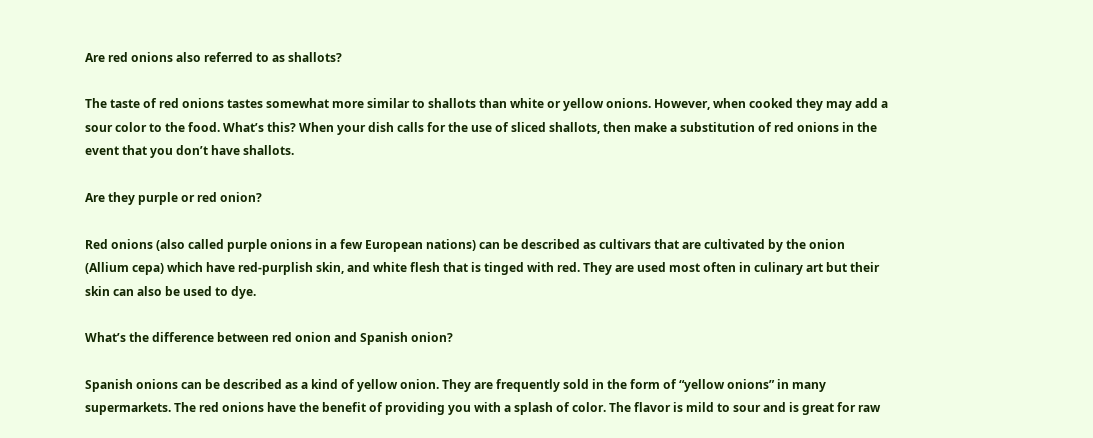Are red onions also referred to as shallots?

The taste of red onions tastes somewhat more similar to shallots than white or yellow onions. However, when cooked they may add a sour color to the food. What’s this? When your dish calls for the use of sliced shallots, then make a substitution of red onions in the event that you don’t have shallots.

Are they purple or red onion?

Red onions (also called purple onions in a few European nations) can be described as cultivars that are cultivated by the onion (Allium cepa) which have red-purplish skin, and white flesh that is tinged with red. They are used most often in culinary art but their skin can also be used to dye.

What’s the difference between red onion and Spanish onion?

Spanish onions can be described as a kind of yellow onion. They are frequently sold in the form of “yellow onions” in many supermarkets. The red onions have the benefit of providing you with a splash of color. The flavor is mild to sour and is great for raw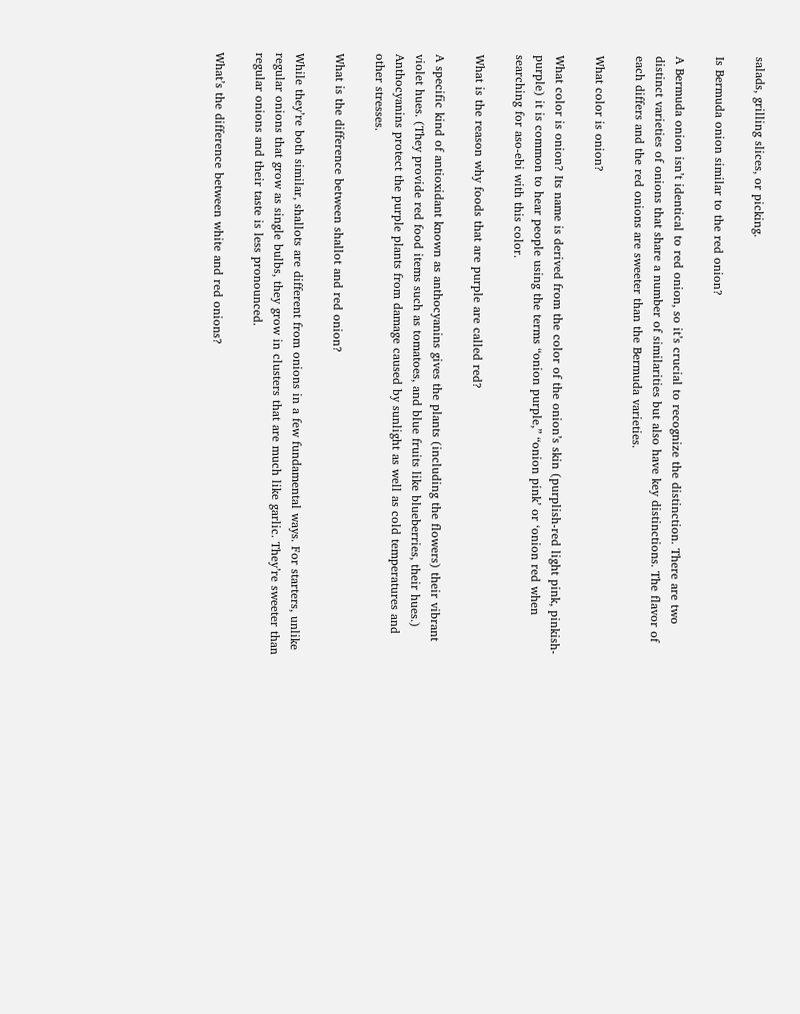salads, grilling slices, or picking.

Is Bermuda onion similar to the red onion?

A Bermuda onion isn’t identical to red onion, so it’s crucial to recognize the distinction. There are two distinct varieties of onions that share a number of similarities but also have key distinctions. The flavor of each differs and the red onions are sweeter than the Bermuda varieties.

What color is onion?

What color is onion? Its name is derived from the color of the onion’s skin (purplish-red light pink, pinkish-purple) it is common to hear people using the terms “onion purple,” “onion pink’ or ‘onion red when searching for aso-ebi with this color.

What is the reason why foods that are purple are called red?

A specific kind of antioxidant known as anthocyanins gives the plants (including the flowers) their vibrant violet hues. (They provide red food items such as tomatoes, and blue fruits like blueberries, their hues.) Anthocyanins protect the purple plants from damage caused by sunlight as well as cold temperatures and other stresses.

What is the difference between shallot and red onion?

While they’re both similar, shallots are different from onions in a few fundamental ways. For starters, unlike regular onions that grow as single bulbs, they grow in clusters that are much like garlic. They’re sweeter than regular onions and their taste is less pronounced.

What’s the difference between white and red onions?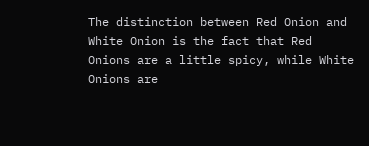The distinction between Red Onion and White Onion is the fact that Red Onions are a little spicy, while White Onions are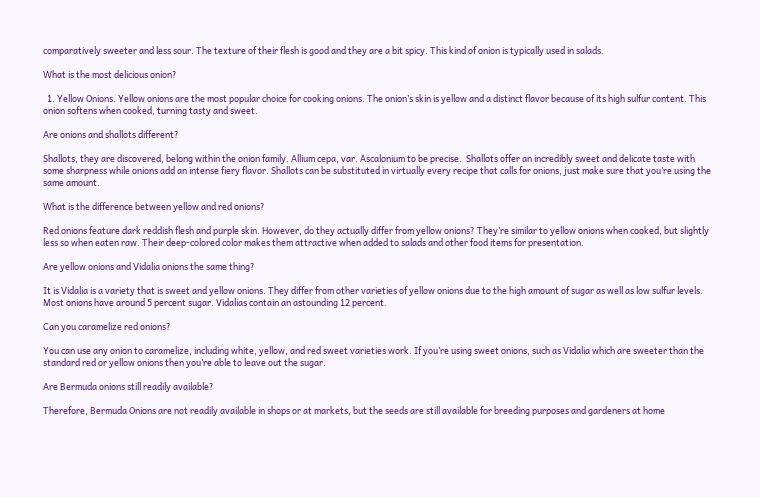comparatively sweeter and less sour. The texture of their flesh is good and they are a bit spicy. This kind of onion is typically used in salads.

What is the most delicious onion?

  1. Yellow Onions. Yellow onions are the most popular choice for cooking onions. The onion’s skin is yellow and a distinct flavor because of its high sulfur content. This onion softens when cooked, turning tasty and sweet.

Are onions and shallots different?

Shallots, they are discovered, belong within the onion family. Allium cepa, var. Ascalonium to be precise.  Shallots offer an incredibly sweet and delicate taste with some sharpness while onions add an intense fiery flavor. Shallots can be substituted in virtually every recipe that calls for onions, just make sure that you’re using the same amount.

What is the difference between yellow and red onions?

Red onions feature dark reddish flesh and purple skin. However, do they actually differ from yellow onions? They’re similar to yellow onions when cooked, but slightly less so when eaten raw. Their deep-colored color makes them attractive when added to salads and other food items for presentation.

Are yellow onions and Vidalia onions the same thing?

It is Vidalia is a variety that is sweet and yellow onions. They differ from other varieties of yellow onions due to the high amount of sugar as well as low sulfur levels. Most onions have around 5 percent sugar. Vidalias contain an astounding 12 percent.

Can you caramelize red onions?

You can use any onion to caramelize, including white, yellow, and red sweet varieties work. If you’re using sweet onions, such as Vidalia which are sweeter than the standard red or yellow onions then you’re able to leave out the sugar.

Are Bermuda onions still readily available?

Therefore, Bermuda Onions are not readily available in shops or at markets, but the seeds are still available for breeding purposes and gardeners at home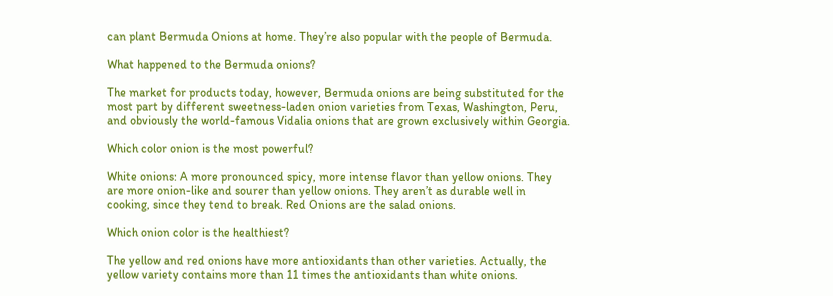can plant Bermuda Onions at home. They’re also popular with the people of Bermuda.

What happened to the Bermuda onions?

The market for products today, however, Bermuda onions are being substituted for the most part by different sweetness-laden onion varieties from Texas, Washington, Peru, and obviously the world-famous Vidalia onions that are grown exclusively within Georgia.

Which color onion is the most powerful?

White onions: A more pronounced spicy, more intense flavor than yellow onions. They are more onion-like and sourer than yellow onions. They aren’t as durable well in cooking, since they tend to break. Red Onions are the salad onions.

Which onion color is the healthiest?

The yellow and red onions have more antioxidants than other varieties. Actually, the yellow variety contains more than 11 times the antioxidants than white onions.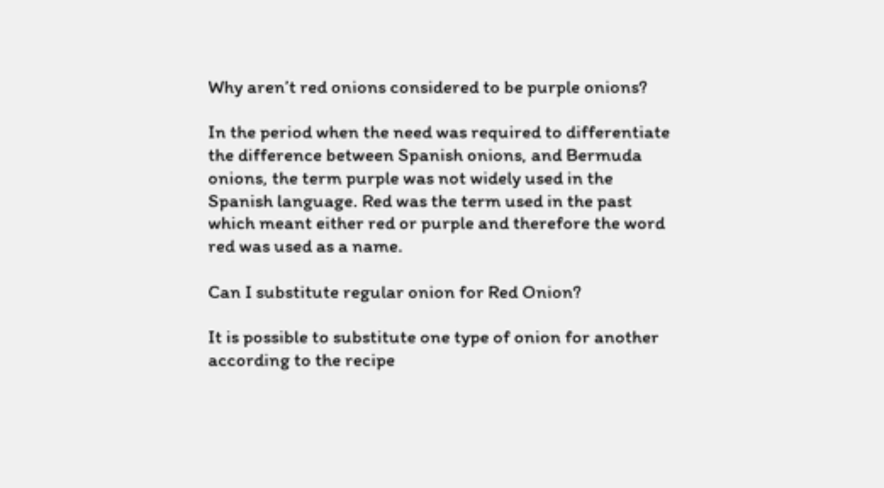Why aren’t red onions considered to be purple onions?

In the period when the need was required to differentiate the difference between Spanish onions, and Bermuda onions, the term purple was not widely used in the Spanish language. Red was the term used in the past which meant either red or purple and therefore the word red was used as a name.

Can I substitute regular onion for Red Onion?

It is possible to substitute one type of onion for another according to the recipe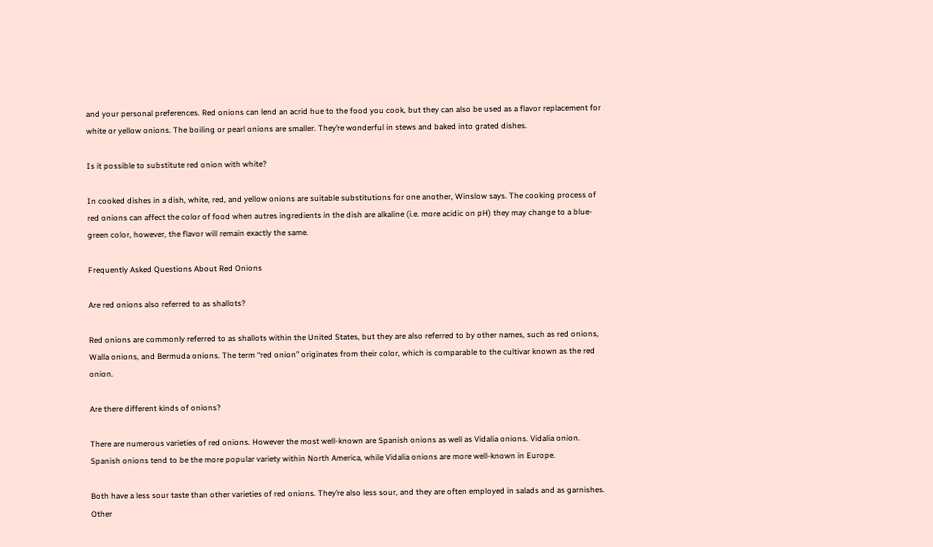and your personal preferences. Red onions can lend an acrid hue to the food you cook, but they can also be used as a flavor replacement for white or yellow onions. The boiling or pearl onions are smaller. They’re wonderful in stews and baked into grated dishes.

Is it possible to substitute red onion with white?

In cooked dishes in a dish, white, red, and yellow onions are suitable substitutions for one another, Winslow says. The cooking process of red onions can affect the color of food when autres ingredients in the dish are alkaline (i.e. more acidic on pH) they may change to a blue-green color, however, the flavor will remain exactly the same.

Frequently Asked Questions About Red Onions

Are red onions also referred to as shallots?

Red onions are commonly referred to as shallots within the United States, but they are also referred to by other names, such as red onions, Walla onions, and Bermuda onions. The term “red onion” originates from their color, which is comparable to the cultivar known as the red onion.

Are there different kinds of onions?

There are numerous varieties of red onions. However the most well-known are Spanish onions as well as Vidalia onions. Vidalia onion. Spanish onions tend to be the more popular variety within North America, while Vidalia onions are more well-known in Europe.

Both have a less sour taste than other varieties of red onions. They’re also less sour, and they are often employed in salads and as garnishes. Other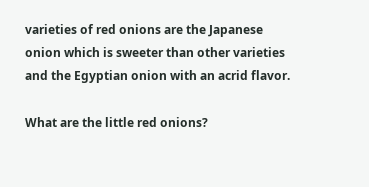varieties of red onions are the Japanese onion which is sweeter than other varieties and the Egyptian onion with an acrid flavor.

What are the little red onions?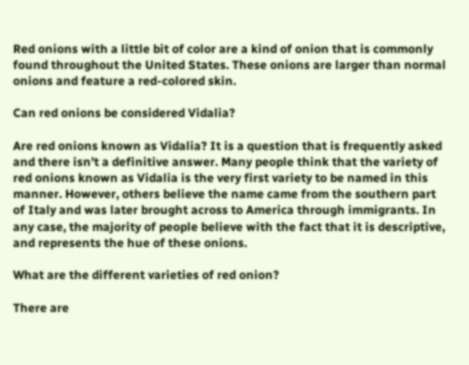Red onions with a little bit of color are a kind of onion that is commonly found throughout the United States. These onions are larger than normal onions and feature a red-colored skin.

Can red onions be considered Vidalia?

Are red onions known as Vidalia? It is a question that is frequently asked and there isn’t a definitive answer. Many people think that the variety of red onions known as Vidalia is the very first variety to be named in this manner. However, others believe the name came from the southern part of Italy and was later brought across to America through immigrants. In any case, the majority of people believe with the fact that it is descriptive, and represents the hue of these onions.

What are the different varieties of red onion?

There are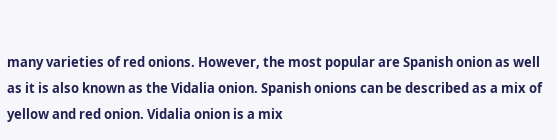many varieties of red onions. However, the most popular are Spanish onion as well as it is also known as the Vidalia onion. Spanish onions can be described as a mix of yellow and red onion. Vidalia onion is a mix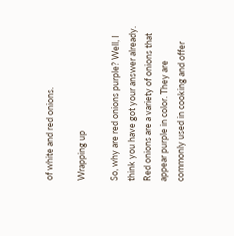of white and red onions.

Wrapping up

So, why are red onions purple? Well, I think you have got your answer already. Red onions are a variety of onions that appear purple in color. They are commonly used in cooking and offer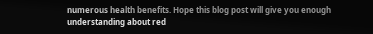numerous health benefits. Hope this blog post will give you enough understanding about red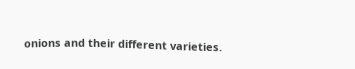onions and their different varieties.